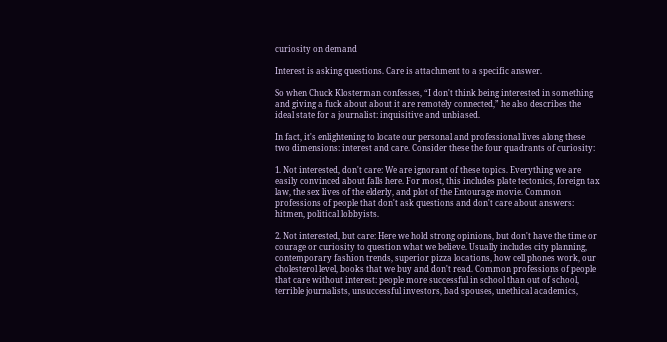curiosity on demand

Interest is asking questions. Care is attachment to a specific answer.

So when Chuck Klosterman confesses, “I don't think being interested in something and giving a fuck about about it are remotely connected,” he also describes the ideal state for a journalist: inquisitive and unbiased.

In fact, it's enlightening to locate our personal and professional lives along these two dimensions: interest and care. Consider these the four quadrants of curiosity:

1. Not interested, don't care: We are ignorant of these topics. Everything we are easily convinced about falls here. For most, this includes plate tectonics, foreign tax law, the sex lives of the elderly, and plot of the Entourage movie. Common professions of people that don't ask questions and don't care about answers: hitmen, political lobbyists.

2. Not interested, but care: Here we hold strong opinions, but don't have the time or courage or curiosity to question what we believe. Usually includes city planning, contemporary fashion trends, superior pizza locations, how cell phones work, our cholesterol level, books that we buy and don't read. Common professions of people that care without interest: people more successful in school than out of school, terrible journalists, unsuccessful investors, bad spouses, unethical academics,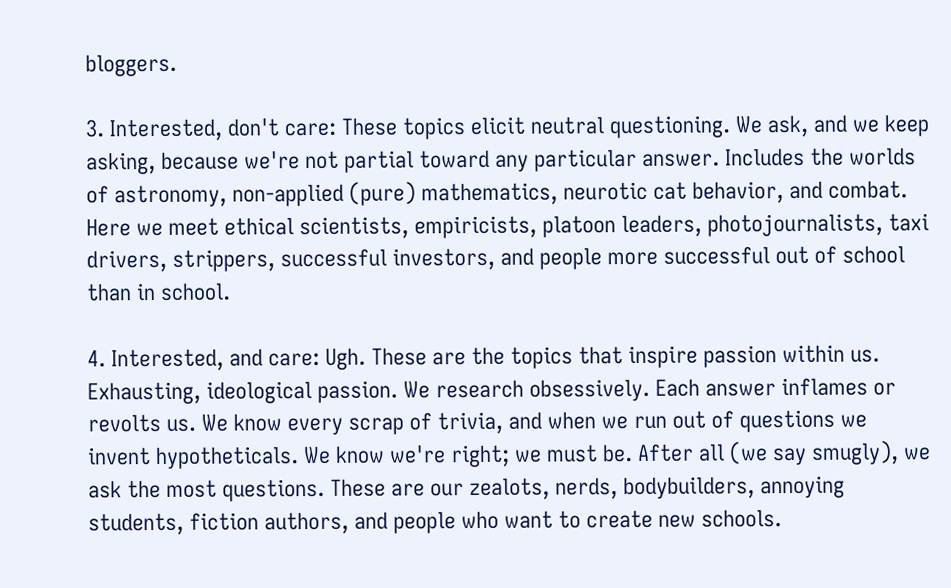bloggers.

3. Interested, don't care: These topics elicit neutral questioning. We ask, and we keep asking, because we're not partial toward any particular answer. Includes the worlds of astronomy, non-applied (pure) mathematics, neurotic cat behavior, and combat. Here we meet ethical scientists, empiricists, platoon leaders, photojournalists, taxi drivers, strippers, successful investors, and people more successful out of school than in school.

4. Interested, and care: Ugh. These are the topics that inspire passion within us. Exhausting, ideological passion. We research obsessively. Each answer inflames or revolts us. We know every scrap of trivia, and when we run out of questions we invent hypotheticals. We know we're right; we must be. After all (we say smugly), we ask the most questions. These are our zealots, nerds, bodybuilders, annoying students, fiction authors, and people who want to create new schools.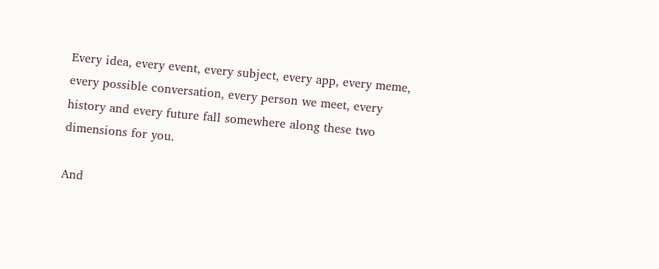Every idea, every event, every subject, every app, every meme, every possible conversation, every person we meet, every history and every future fall somewhere along these two dimensions for you.

And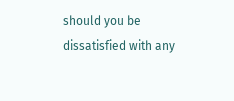should you be dissatisfied with any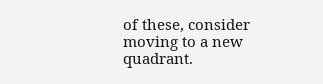of these, consider moving to a new quadrant.